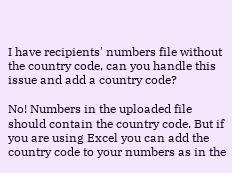I have recipients' numbers file without the country code, can you handle this issue and add a country code?

No! Numbers in the uploaded file should contain the country code. But if you are using Excel you can add the country code to your numbers as in the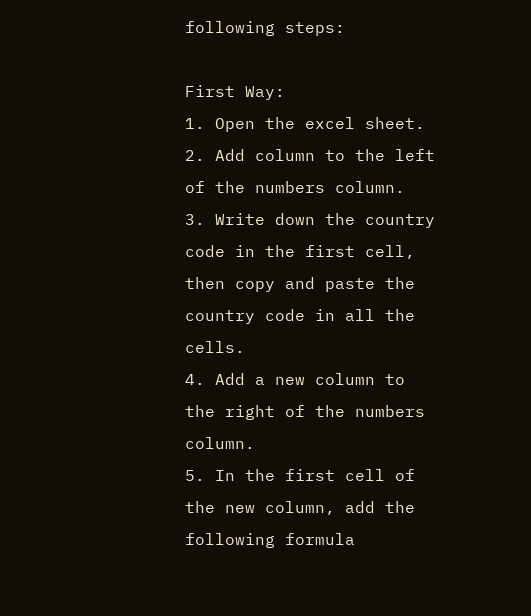following steps:

First Way:
1. Open the excel sheet.
2. Add column to the left of the numbers column.
3. Write down the country code in the first cell, then copy and paste the country code in all the cells.
4. Add a new column to the right of the numbers column.
5. In the first cell of the new column, add the following formula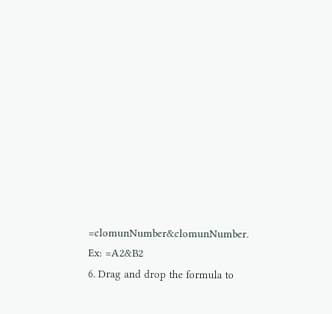=clomunNumber&clomunNumber. Ex: =A2&B2
6. Drag and drop the formula to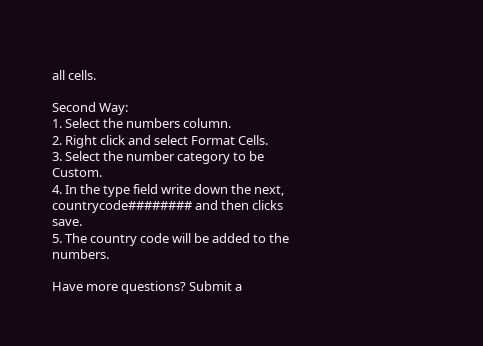all cells.

Second Way:
1. Select the numbers column.
2. Right click and select Format Cells.
3. Select the number category to be Custom.
4. In the type field write down the next, countrycode######## and then clicks save.
5. The country code will be added to the numbers.

Have more questions? Submit a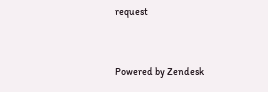request


Powered by Zendesk